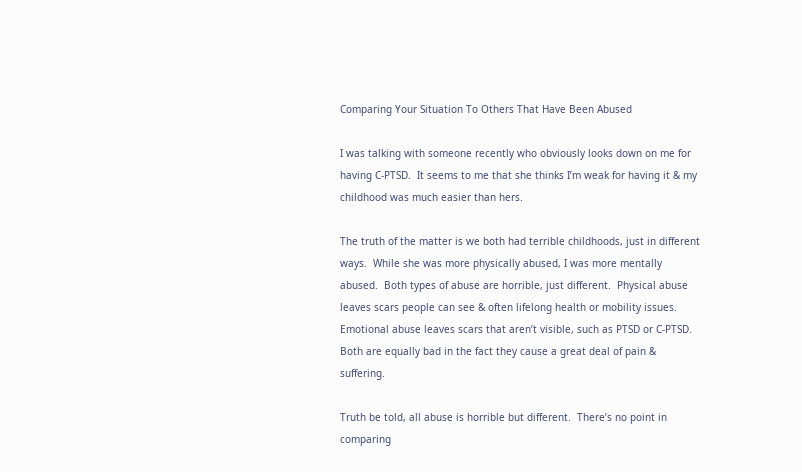Comparing Your Situation To Others That Have Been Abused

I was talking with someone recently who obviously looks down on me for having C-PTSD.  It seems to me that she thinks I’m weak for having it & my childhood was much easier than hers.

The truth of the matter is we both had terrible childhoods, just in different ways.  While she was more physically abused, I was more mentally abused.  Both types of abuse are horrible, just different.  Physical abuse leaves scars people can see & often lifelong health or mobility issues.  Emotional abuse leaves scars that aren’t visible, such as PTSD or C-PTSD.  Both are equally bad in the fact they cause a great deal of pain & suffering.

Truth be told, all abuse is horrible but different.  There’s no point in comparing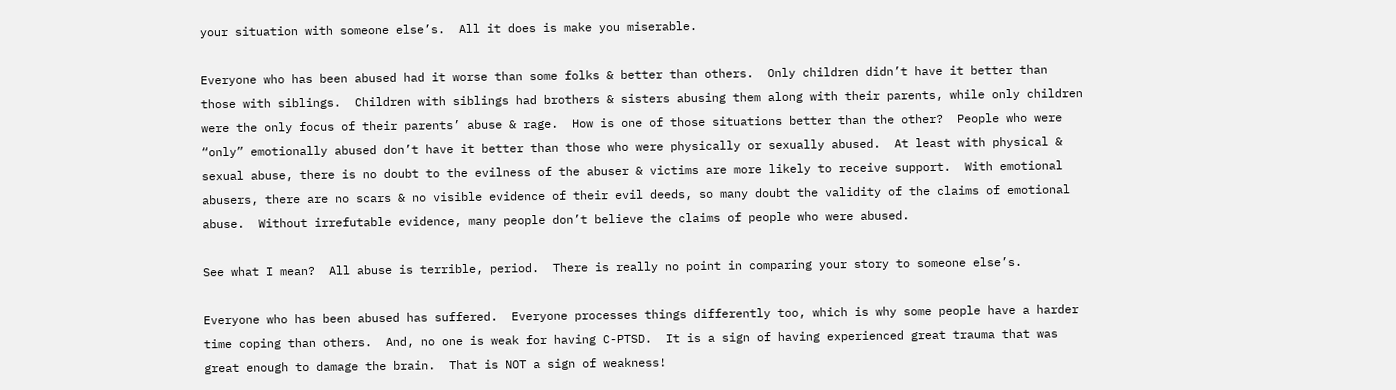your situation with someone else’s.  All it does is make you miserable.

Everyone who has been abused had it worse than some folks & better than others.  Only children didn’t have it better than those with siblings.  Children with siblings had brothers & sisters abusing them along with their parents, while only children were the only focus of their parents’ abuse & rage.  How is one of those situations better than the other?  People who were “only” emotionally abused don’t have it better than those who were physically or sexually abused.  At least with physical & sexual abuse, there is no doubt to the evilness of the abuser & victims are more likely to receive support.  With emotional abusers, there are no scars & no visible evidence of their evil deeds, so many doubt the validity of the claims of emotional abuse.  Without irrefutable evidence, many people don’t believe the claims of people who were abused.

See what I mean?  All abuse is terrible, period.  There is really no point in comparing your story to someone else’s.

Everyone who has been abused has suffered.  Everyone processes things differently too, which is why some people have a harder time coping than others.  And, no one is weak for having C-PTSD.  It is a sign of having experienced great trauma that was great enough to damage the brain.  That is NOT a sign of weakness!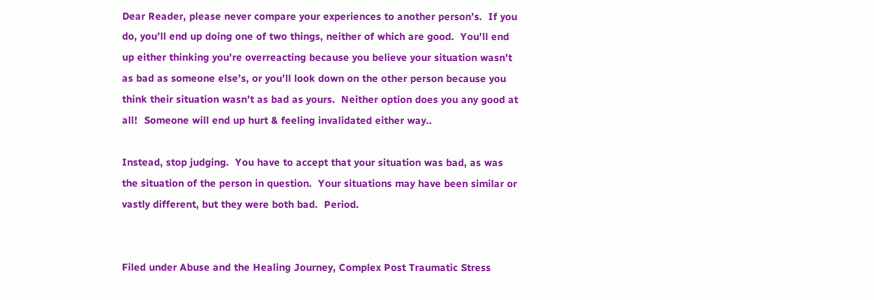Dear Reader, please never compare your experiences to another person’s.  If you do, you’ll end up doing one of two things, neither of which are good.  You’ll end up either thinking you’re overreacting because you believe your situation wasn’t as bad as someone else’s, or you’ll look down on the other person because you think their situation wasn’t as bad as yours.  Neither option does you any good at all!  Someone will end up hurt & feeling invalidated either way..

Instead, stop judging.  You have to accept that your situation was bad, as was the situation of the person in question.  Your situations may have been similar or vastly different, but they were both bad.  Period.


Filed under Abuse and the Healing Journey, Complex Post Traumatic Stress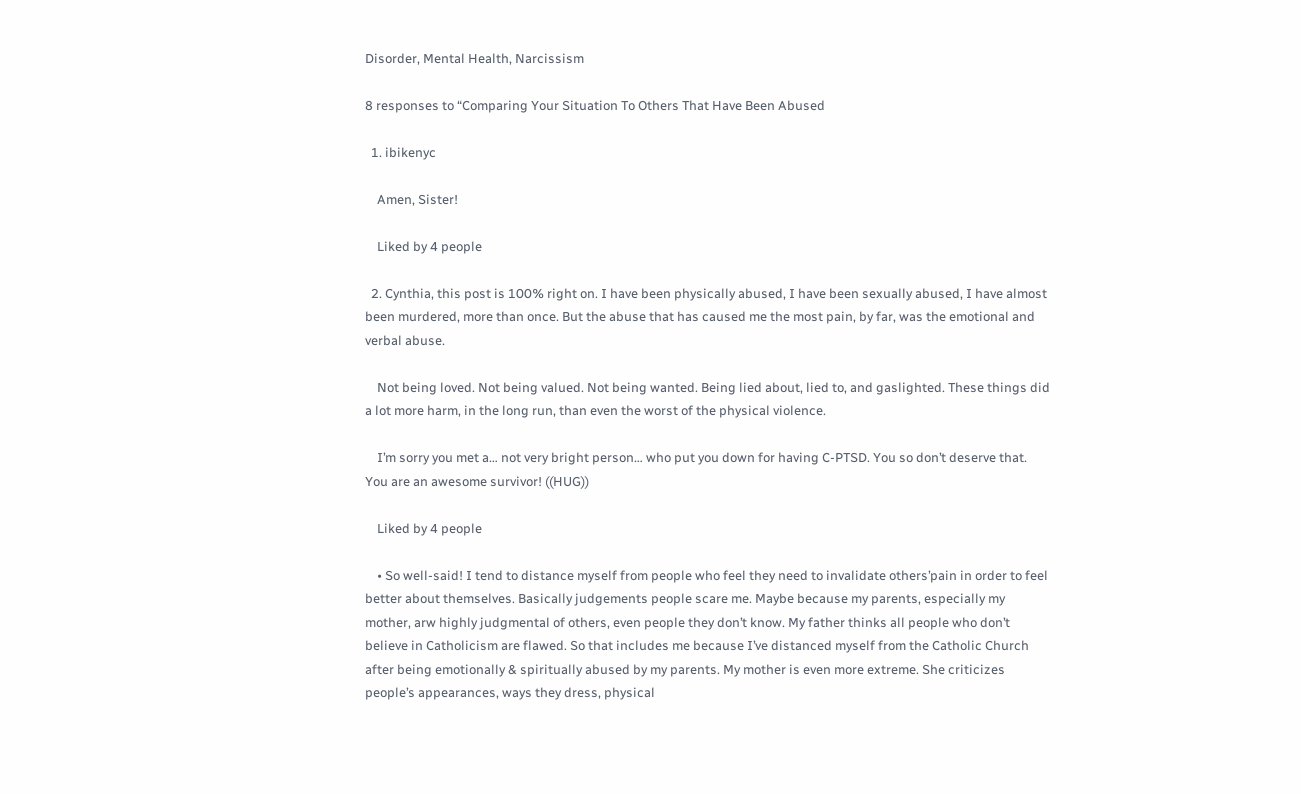Disorder, Mental Health, Narcissism

8 responses to “Comparing Your Situation To Others That Have Been Abused

  1. ibikenyc

    Amen, Sister!

    Liked by 4 people

  2. Cynthia, this post is 100% right on. I have been physically abused, I have been sexually abused, I have almost been murdered, more than once. But the abuse that has caused me the most pain, by far, was the emotional and verbal abuse.

    Not being loved. Not being valued. Not being wanted. Being lied about, lied to, and gaslighted. These things did a lot more harm, in the long run, than even the worst of the physical violence.

    I’m sorry you met a… not very bright person… who put you down for having C-PTSD. You so don’t deserve that. You are an awesome survivor! ((HUG))

    Liked by 4 people

    • So well-said! I tend to distance myself from people who feel they need to invalidate others’pain in order to feel better about themselves. Basically judgements people scare me. Maybe because my parents, especially my mother, arw highly judgmental of others, even people they don’t know. My father thinks all people who don’t believe in Catholicism are flawed. So that includes me because I’ve distanced myself from the Catholic Church after being emotionally & spiritually abused by my parents. My mother is even more extreme. She criticizes people’s appearances, ways they dress, physical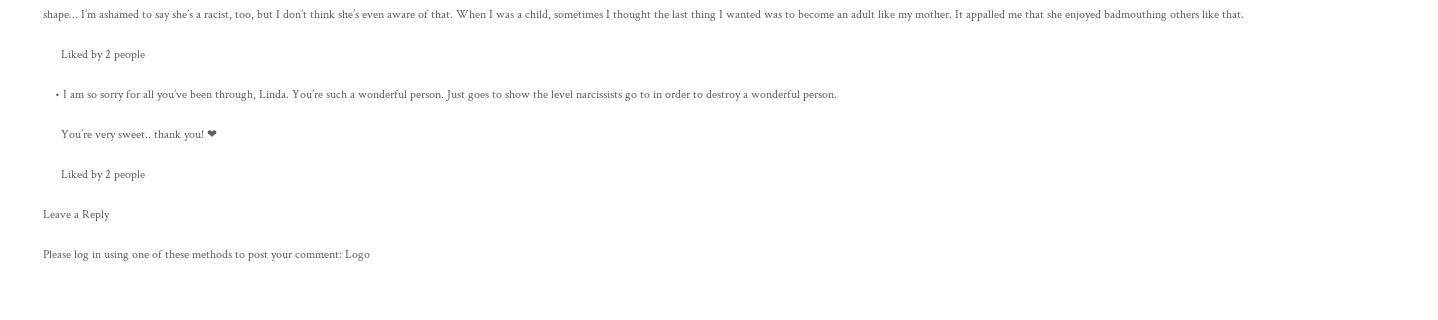shape… I’m ashamed to say she’s a racist, too, but I don’t think she’s even aware of that. When I was a child, sometimes I thought the last thing I wanted was to become an adult like my mother. It appalled me that she enjoyed badmouthing others like that.

      Liked by 2 people

    • I am so sorry for all you’ve been through, Linda. You’re such a wonderful person. Just goes to show the level narcissists go to in order to destroy a wonderful person.

      You’re very sweet.. thank you! ❤

      Liked by 2 people

Leave a Reply

Please log in using one of these methods to post your comment: Logo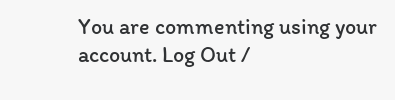You are commenting using your account. Log Out /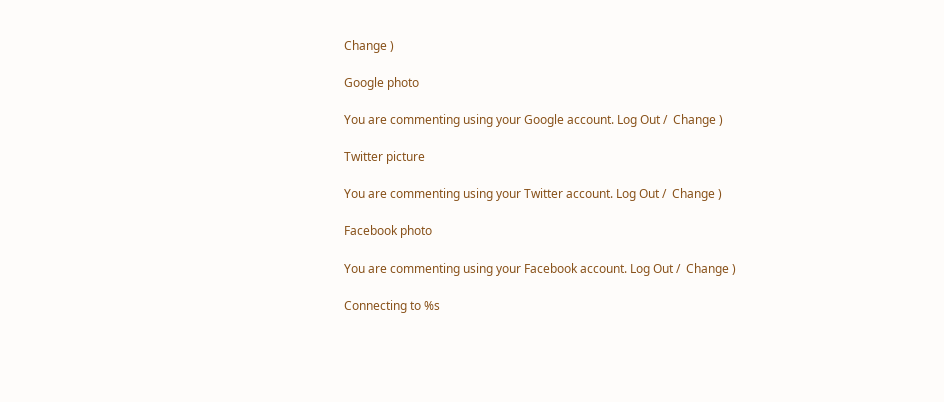Change )

Google photo

You are commenting using your Google account. Log Out /  Change )

Twitter picture

You are commenting using your Twitter account. Log Out /  Change )

Facebook photo

You are commenting using your Facebook account. Log Out /  Change )

Connecting to %s